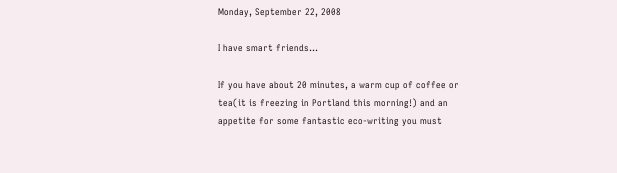Monday, September 22, 2008

I have smart friends...

If you have about 20 minutes, a warm cup of coffee or tea(it is freezing in Portland this morning!) and an appetite for some fantastic eco-writing you must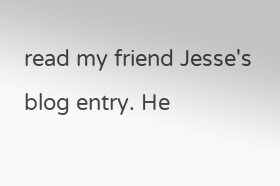read my friend Jesse's blog entry. He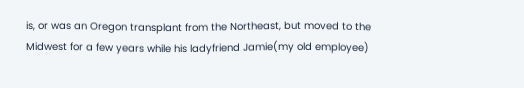is, or was an Oregon transplant from the Northeast, but moved to the Midwest for a few years while his ladyfriend Jamie(my old employee)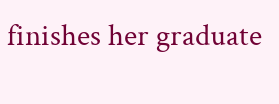finishes her graduate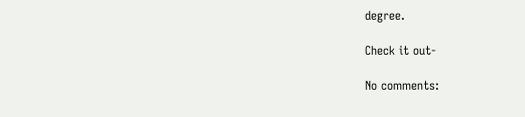degree.

Check it out-

No comments: